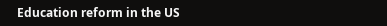Education reform in the US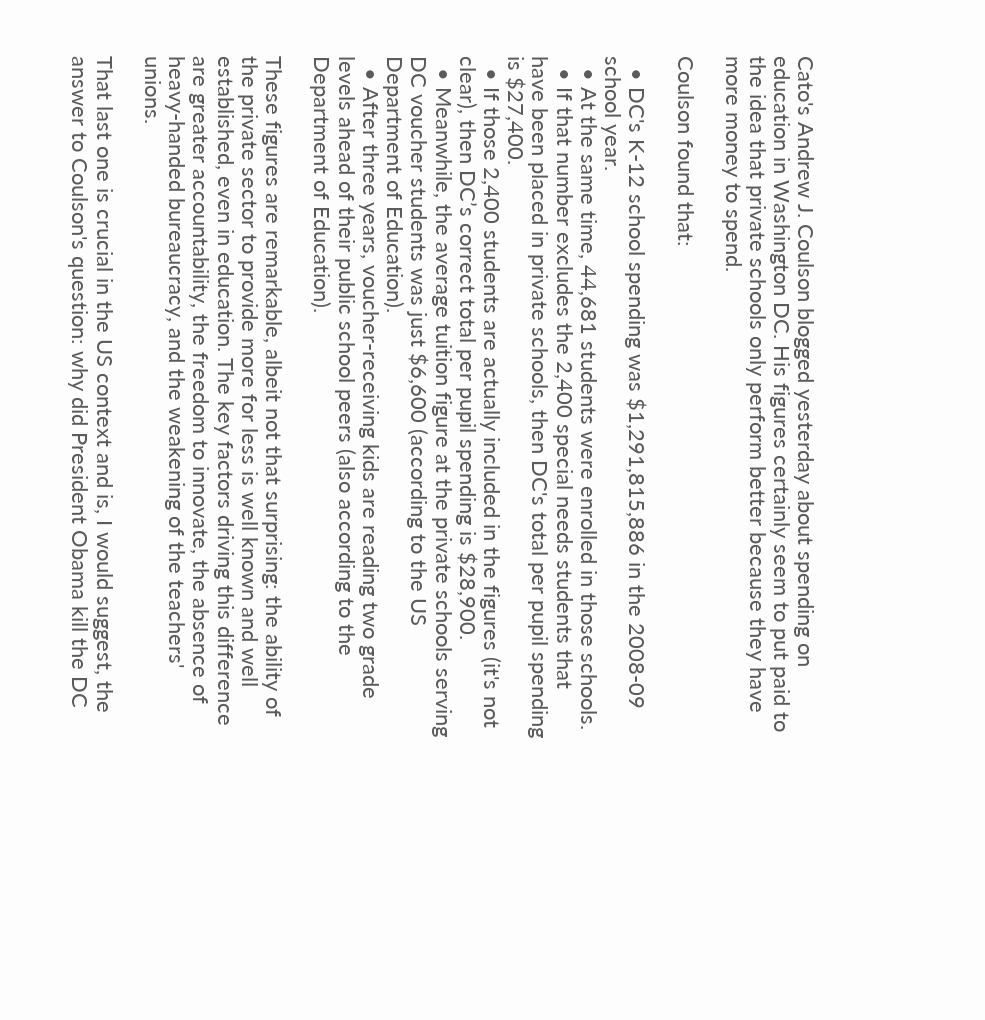Cato's Andrew J. Coulson blogged yesterday about spending on education in Washington DC. His figures certainly seem to put paid to the idea that private schools only perform better because they have more money to spend.

Coulson found that:

  • DC's K-12 school spending was $1,291,815,886 in the 2008-09 school year.
  • At the same time, 44,681 students were enrolled in those schools.
  • If that number excludes the 2,400 special needs students that have been placed in private schools, then DC's total per pupil spending is $27,400.
  • If those 2,400 students are actually included in the figures (it's not clear), then DC’s correct total per pupil spending is $28,900.
  • Meanwhile, the average tuition figure at the private schools serving DC voucher students was just $6,600 (according to the US Department of Education).
  • After three years, voucher-receiving kids are reading two grade levels ahead of their public school peers (also according to the Department of Education).

These figures are remarkable, albeit not that surprising: the ability of the private sector to provide more for less is well known and well established, even in education. The key factors driving this difference are greater accountability, the freedom to innovate, the absence of heavy-handed bureaucracy, and the weakening of the teachers' unions.

That last one is crucial in the US context and is, I would suggest, the answer to Coulson's question: why did President Obama kill the DC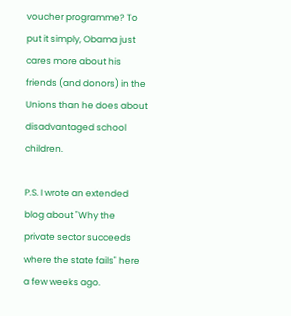voucher programme? To put it simply, Obama just cares more about his friends (and donors) in the Unions than he does about disadvantaged school children.

P.S. I wrote an extended blog about "Why the private sector succeeds where the state fails" here a few weeks ago.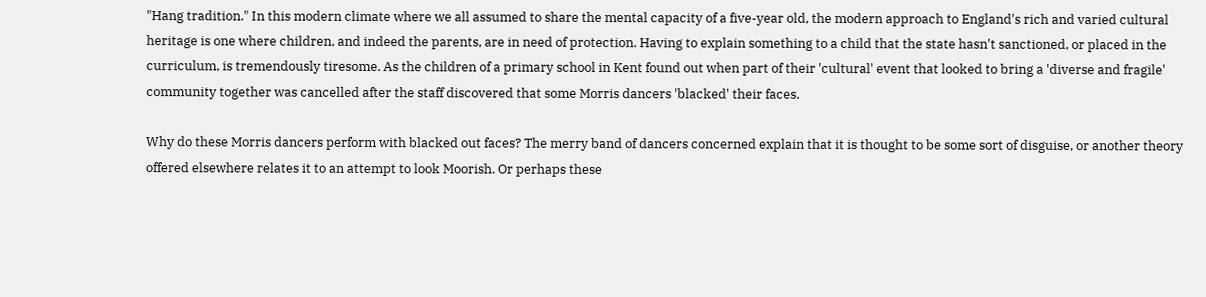"Hang tradition." In this modern climate where we all assumed to share the mental capacity of a five-year old, the modern approach to England's rich and varied cultural heritage is one where children, and indeed the parents, are in need of protection. Having to explain something to a child that the state hasn't sanctioned, or placed in the curriculum, is tremendously tiresome. As the children of a primary school in Kent found out when part of their 'cultural' event that looked to bring a 'diverse and fragile' community together was cancelled after the staff discovered that some Morris dancers 'blacked' their faces.

Why do these Morris dancers perform with blacked out faces? The merry band of dancers concerned explain that it is thought to be some sort of disguise, or another theory offered elsewhere relates it to an attempt to look Moorish. Or perhaps these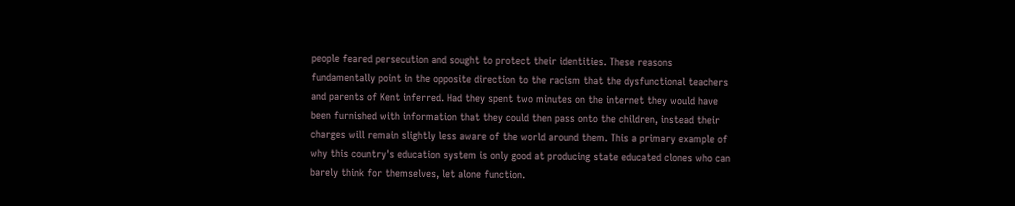people feared persecution and sought to protect their identities. These reasons fundamentally point in the opposite direction to the racism that the dysfunctional teachers and parents of Kent inferred. Had they spent two minutes on the internet they would have been furnished with information that they could then pass onto the children, instead their charges will remain slightly less aware of the world around them. This a primary example of why this country's education system is only good at producing state educated clones who can barely think for themselves, let alone function.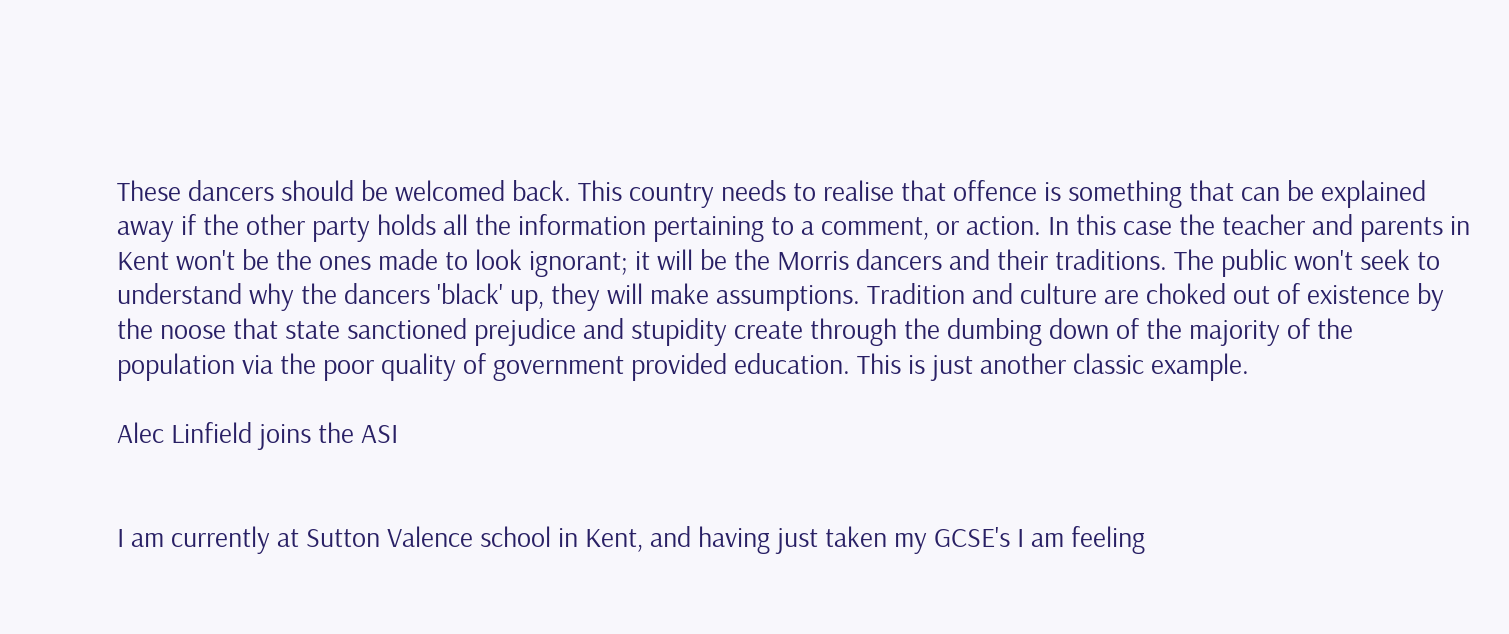These dancers should be welcomed back. This country needs to realise that offence is something that can be explained away if the other party holds all the information pertaining to a comment, or action. In this case the teacher and parents in Kent won't be the ones made to look ignorant; it will be the Morris dancers and their traditions. The public won't seek to understand why the dancers 'black' up, they will make assumptions. Tradition and culture are choked out of existence by the noose that state sanctioned prejudice and stupidity create through the dumbing down of the majority of the population via the poor quality of government provided education. This is just another classic example.

Alec Linfield joins the ASI


I am currently at Sutton Valence school in Kent, and having just taken my GCSE's I am feeling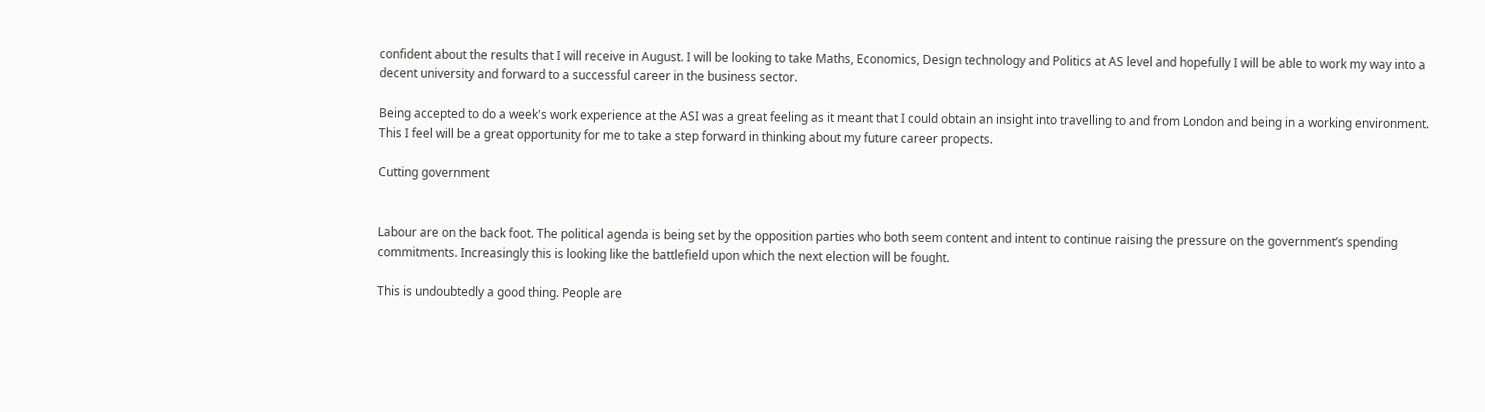confident about the results that I will receive in August. I will be looking to take Maths, Economics, Design technology and Politics at AS level and hopefully I will be able to work my way into a decent university and forward to a successful career in the business sector.

Being accepted to do a week's work experience at the ASI was a great feeling as it meant that I could obtain an insight into travelling to and from London and being in a working environment. This I feel will be a great opportunity for me to take a step forward in thinking about my future career propects.

Cutting government


Labour are on the back foot. The political agenda is being set by the opposition parties who both seem content and intent to continue raising the pressure on the government’s spending commitments. Increasingly this is looking like the battlefield upon which the next election will be fought.

This is undoubtedly a good thing. People are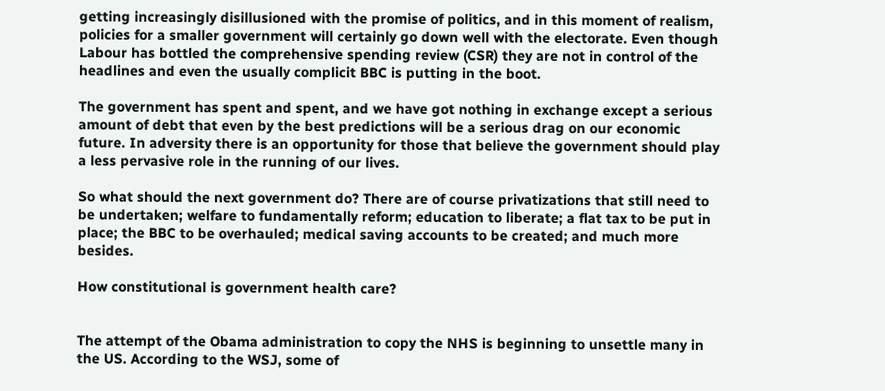getting increasingly disillusioned with the promise of politics, and in this moment of realism, policies for a smaller government will certainly go down well with the electorate. Even though Labour has bottled the comprehensive spending review (CSR) they are not in control of the headlines and even the usually complicit BBC is putting in the boot.

The government has spent and spent, and we have got nothing in exchange except a serious amount of debt that even by the best predictions will be a serious drag on our economic future. In adversity there is an opportunity for those that believe the government should play a less pervasive role in the running of our lives.

So what should the next government do? There are of course privatizations that still need to be undertaken; welfare to fundamentally reform; education to liberate; a flat tax to be put in place; the BBC to be overhauled; medical saving accounts to be created; and much more besides.

How constitutional is government health care?


The attempt of the Obama administration to copy the NHS is beginning to unsettle many in the US. According to the WSJ, some of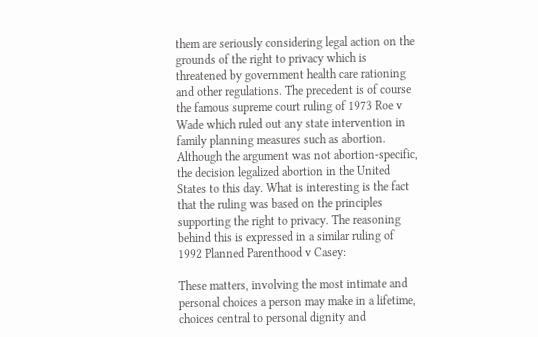them are seriously considering legal action on the grounds of the right to privacy which is threatened by government health care rationing and other regulations. The precedent is of course the famous supreme court ruling of 1973 Roe v Wade which ruled out any state intervention in family planning measures such as abortion. Although the argument was not abortion-specific, the decision legalized abortion in the United States to this day. What is interesting is the fact that the ruling was based on the principles supporting the right to privacy. The reasoning behind this is expressed in a similar ruling of 1992 Planned Parenthood v Casey:

These matters, involving the most intimate and personal choices a person may make in a lifetime, choices central to personal dignity and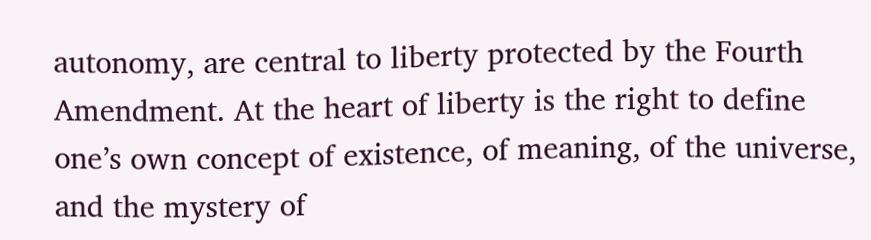autonomy, are central to liberty protected by the Fourth Amendment. At the heart of liberty is the right to define one’s own concept of existence, of meaning, of the universe, and the mystery of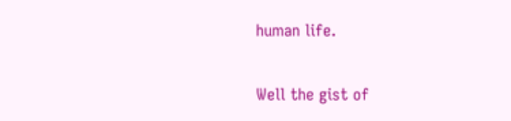human life.

Well the gist of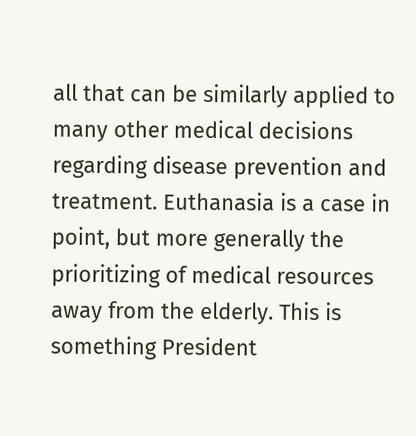all that can be similarly applied to many other medical decisions regarding disease prevention and treatment. Euthanasia is a case in point, but more generally the prioritizing of medical resources away from the elderly. This is something President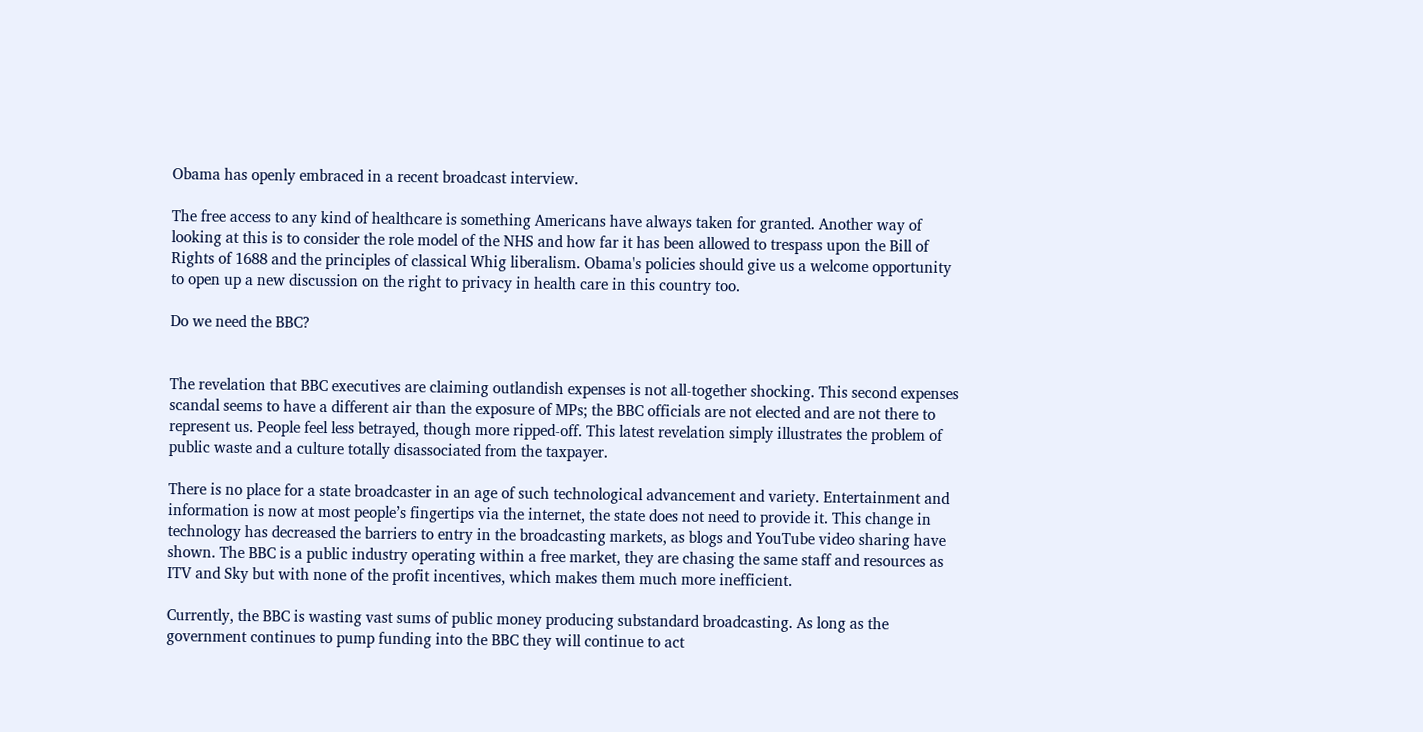Obama has openly embraced in a recent broadcast interview.

The free access to any kind of healthcare is something Americans have always taken for granted. Another way of looking at this is to consider the role model of the NHS and how far it has been allowed to trespass upon the Bill of Rights of 1688 and the principles of classical Whig liberalism. Obama's policies should give us a welcome opportunity to open up a new discussion on the right to privacy in health care in this country too.

Do we need the BBC?


The revelation that BBC executives are claiming outlandish expenses is not all-together shocking. This second expenses scandal seems to have a different air than the exposure of MPs; the BBC officials are not elected and are not there to represent us. People feel less betrayed, though more ripped-off. This latest revelation simply illustrates the problem of public waste and a culture totally disassociated from the taxpayer.

There is no place for a state broadcaster in an age of such technological advancement and variety. Entertainment and information is now at most people’s fingertips via the internet, the state does not need to provide it. This change in technology has decreased the barriers to entry in the broadcasting markets, as blogs and YouTube video sharing have shown. The BBC is a public industry operating within a free market, they are chasing the same staff and resources as ITV and Sky but with none of the profit incentives, which makes them much more inefficient.

Currently, the BBC is wasting vast sums of public money producing substandard broadcasting. As long as the government continues to pump funding into the BBC they will continue to act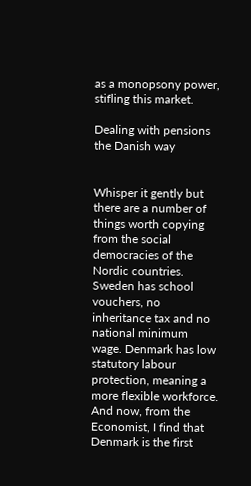as a monopsony power, stifling this market.

Dealing with pensions the Danish way


Whisper it gently but there are a number of things worth copying from the social democracies of the Nordic countries. Sweden has school vouchers, no inheritance tax and no national minimum wage. Denmark has low statutory labour protection, meaning a more flexible workforce. And now, from the Economist, I find that Denmark is the first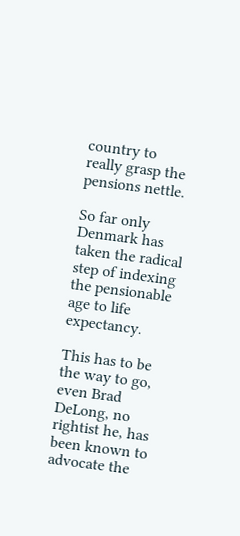country to really grasp the pensions nettle.

So far only Denmark has taken the radical step of indexing the pensionable age to life expectancy.

This has to be the way to go, even Brad DeLong, no rightist he, has been known to advocate the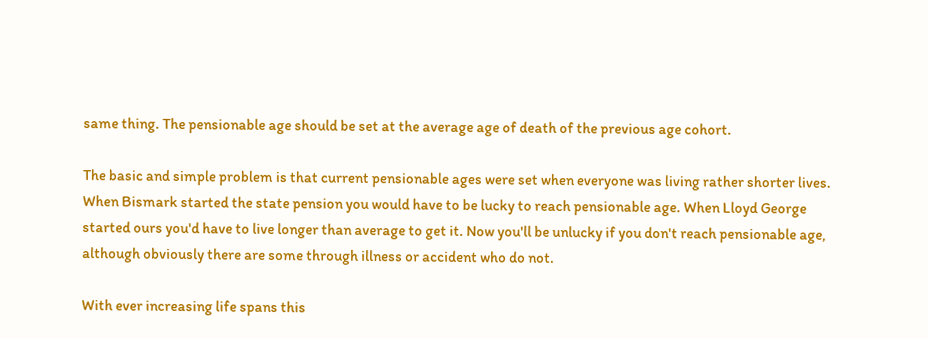same thing. The pensionable age should be set at the average age of death of the previous age cohort.

The basic and simple problem is that current pensionable ages were set when everyone was living rather shorter lives. When Bismark started the state pension you would have to be lucky to reach pensionable age. When Lloyd George started ours you'd have to live longer than average to get it. Now you'll be unlucky if you don't reach pensionable age, although obviously there are some through illness or accident who do not.

With ever increasing life spans this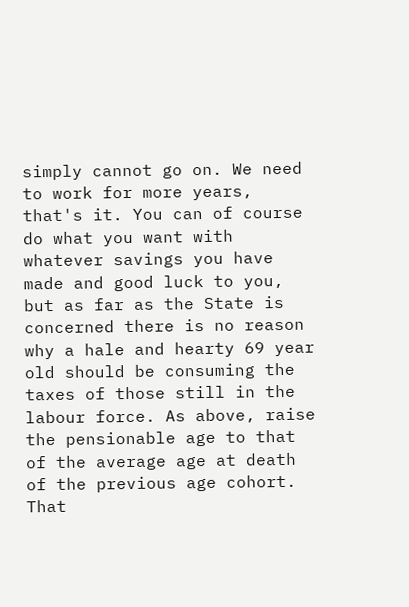simply cannot go on. We need to work for more years, that's it. You can of course do what you want with whatever savings you have made and good luck to you, but as far as the State is concerned there is no reason why a hale and hearty 69 year old should be consuming the taxes of those still in the labour force. As above, raise the pensionable age to that of the average age at death of the previous age cohort. That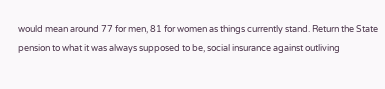would mean around 77 for men, 81 for women as things currently stand. Return the State pension to what it was always supposed to be, social insurance against outliving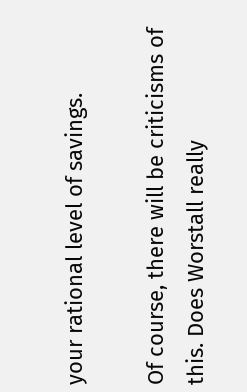your rational level of savings.

Of course, there will be criticisms of this. Does Worstall really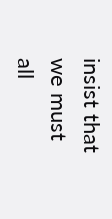insist that we must all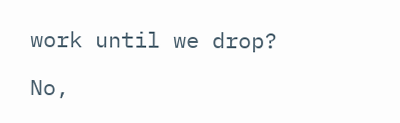work until we drop?

No,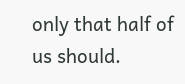only that half of us should.